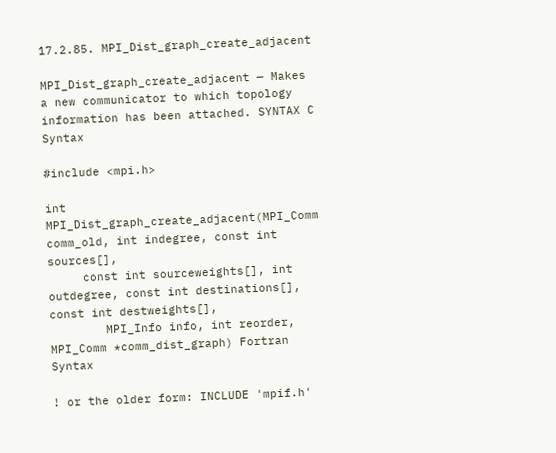17.2.85. MPI_Dist_graph_create_adjacent

MPI_Dist_graph_create_adjacent — Makes a new communicator to which topology information has been attached. SYNTAX C Syntax

#include <mpi.h>

int MPI_Dist_graph_create_adjacent(MPI_Comm comm_old, int indegree, const int sources[],
     const int sourceweights[], int outdegree, const int destinations[], const int destweights[],
        MPI_Info info, int reorder, MPI_Comm *comm_dist_graph) Fortran Syntax

! or the older form: INCLUDE 'mpif.h'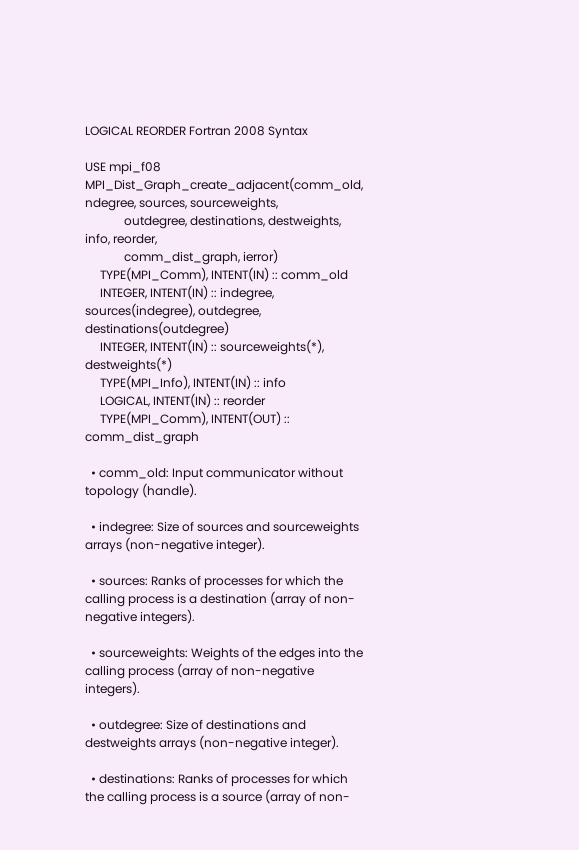LOGICAL REORDER Fortran 2008 Syntax

USE mpi_f08
MPI_Dist_Graph_create_adjacent(comm_old, ndegree, sources, sourceweights,
             outdegree, destinations, destweights, info, reorder,
             comm_dist_graph, ierror)
     TYPE(MPI_Comm), INTENT(IN) :: comm_old
     INTEGER, INTENT(IN) :: indegree, sources(indegree), outdegree, destinations(outdegree)
     INTEGER, INTENT(IN) :: sourceweights(*), destweights(*)
     TYPE(MPI_Info), INTENT(IN) :: info
     LOGICAL, INTENT(IN) :: reorder
     TYPE(MPI_Comm), INTENT(OUT) :: comm_dist_graph

  • comm_old: Input communicator without topology (handle).

  • indegree: Size of sources and sourceweights arrays (non-negative integer).

  • sources: Ranks of processes for which the calling process is a destination (array of non-negative integers).

  • sourceweights: Weights of the edges into the calling process (array of non-negative integers).

  • outdegree: Size of destinations and destweights arrays (non-negative integer).

  • destinations: Ranks of processes for which the calling process is a source (array of non-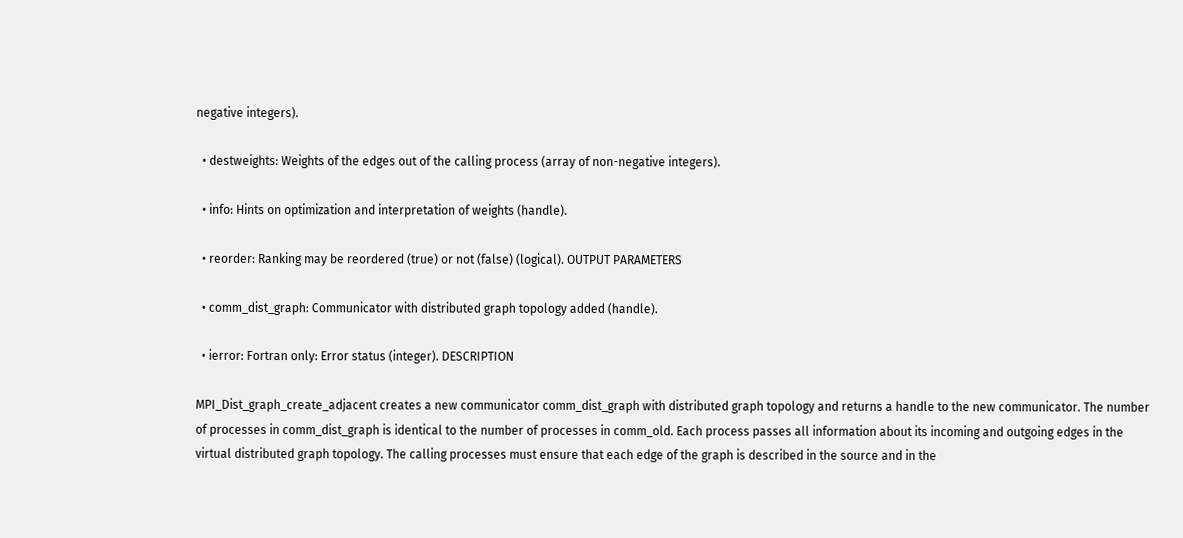negative integers).

  • destweights: Weights of the edges out of the calling process (array of non-negative integers).

  • info: Hints on optimization and interpretation of weights (handle).

  • reorder: Ranking may be reordered (true) or not (false) (logical). OUTPUT PARAMETERS

  • comm_dist_graph: Communicator with distributed graph topology added (handle).

  • ierror: Fortran only: Error status (integer). DESCRIPTION

MPI_Dist_graph_create_adjacent creates a new communicator comm_dist_graph with distributed graph topology and returns a handle to the new communicator. The number of processes in comm_dist_graph is identical to the number of processes in comm_old. Each process passes all information about its incoming and outgoing edges in the virtual distributed graph topology. The calling processes must ensure that each edge of the graph is described in the source and in the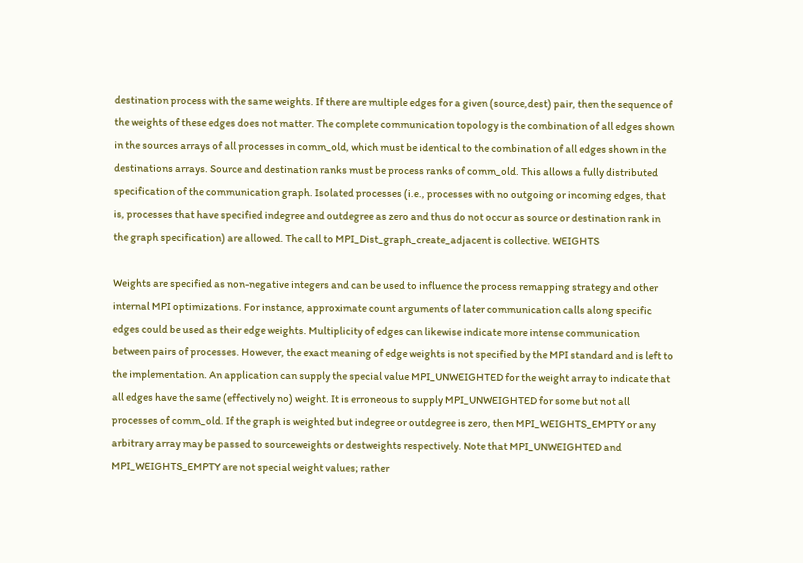destination process with the same weights. If there are multiple edges for a given (source,dest) pair, then the sequence of the weights of these edges does not matter. The complete communication topology is the combination of all edges shown in the sources arrays of all processes in comm_old, which must be identical to the combination of all edges shown in the destinations arrays. Source and destination ranks must be process ranks of comm_old. This allows a fully distributed specification of the communication graph. Isolated processes (i.e., processes with no outgoing or incoming edges, that is, processes that have specified indegree and outdegree as zero and thus do not occur as source or destination rank in the graph specification) are allowed. The call to MPI_Dist_graph_create_adjacent is collective. WEIGHTS

Weights are specified as non-negative integers and can be used to influence the process remapping strategy and other internal MPI optimizations. For instance, approximate count arguments of later communication calls along specific edges could be used as their edge weights. Multiplicity of edges can likewise indicate more intense communication between pairs of processes. However, the exact meaning of edge weights is not specified by the MPI standard and is left to the implementation. An application can supply the special value MPI_UNWEIGHTED for the weight array to indicate that all edges have the same (effectively no) weight. It is erroneous to supply MPI_UNWEIGHTED for some but not all processes of comm_old. If the graph is weighted but indegree or outdegree is zero, then MPI_WEIGHTS_EMPTY or any arbitrary array may be passed to sourceweights or destweights respectively. Note that MPI_UNWEIGHTED and MPI_WEIGHTS_EMPTY are not special weight values; rather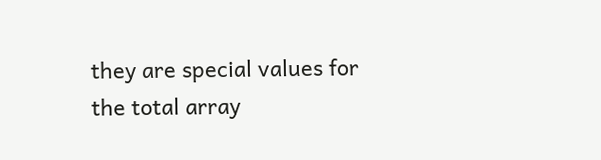they are special values for the total array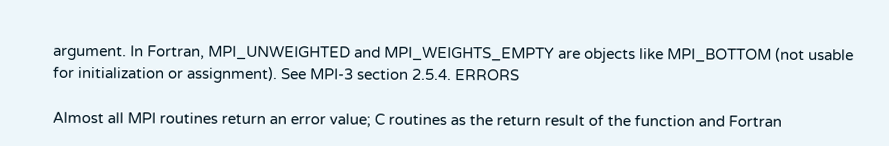argument. In Fortran, MPI_UNWEIGHTED and MPI_WEIGHTS_EMPTY are objects like MPI_BOTTOM (not usable for initialization or assignment). See MPI-3 section 2.5.4. ERRORS

Almost all MPI routines return an error value; C routines as the return result of the function and Fortran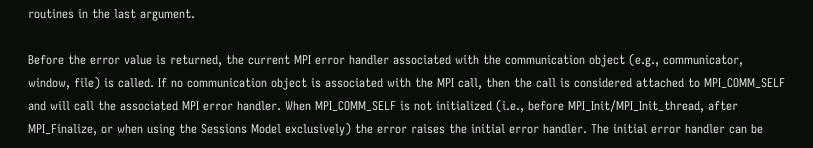routines in the last argument.

Before the error value is returned, the current MPI error handler associated with the communication object (e.g., communicator, window, file) is called. If no communication object is associated with the MPI call, then the call is considered attached to MPI_COMM_SELF and will call the associated MPI error handler. When MPI_COMM_SELF is not initialized (i.e., before MPI_Init/MPI_Init_thread, after MPI_Finalize, or when using the Sessions Model exclusively) the error raises the initial error handler. The initial error handler can be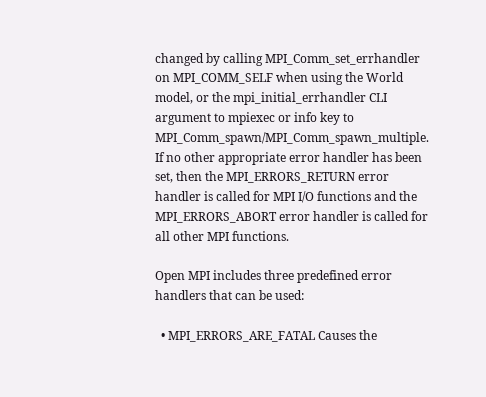changed by calling MPI_Comm_set_errhandler on MPI_COMM_SELF when using the World model, or the mpi_initial_errhandler CLI argument to mpiexec or info key to MPI_Comm_spawn/MPI_Comm_spawn_multiple. If no other appropriate error handler has been set, then the MPI_ERRORS_RETURN error handler is called for MPI I/O functions and the MPI_ERRORS_ABORT error handler is called for all other MPI functions.

Open MPI includes three predefined error handlers that can be used:

  • MPI_ERRORS_ARE_FATAL Causes the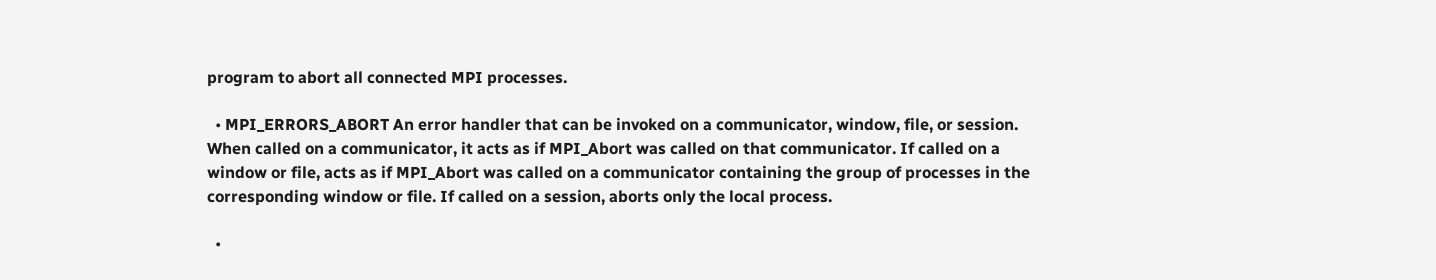program to abort all connected MPI processes.

  • MPI_ERRORS_ABORT An error handler that can be invoked on a communicator, window, file, or session. When called on a communicator, it acts as if MPI_Abort was called on that communicator. If called on a window or file, acts as if MPI_Abort was called on a communicator containing the group of processes in the corresponding window or file. If called on a session, aborts only the local process.

  •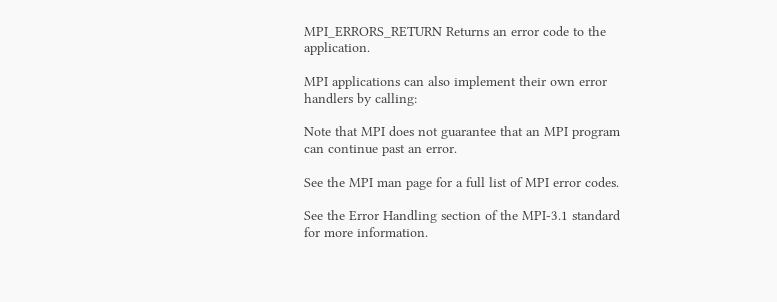MPI_ERRORS_RETURN Returns an error code to the application.

MPI applications can also implement their own error handlers by calling:

Note that MPI does not guarantee that an MPI program can continue past an error.

See the MPI man page for a full list of MPI error codes.

See the Error Handling section of the MPI-3.1 standard for more information.